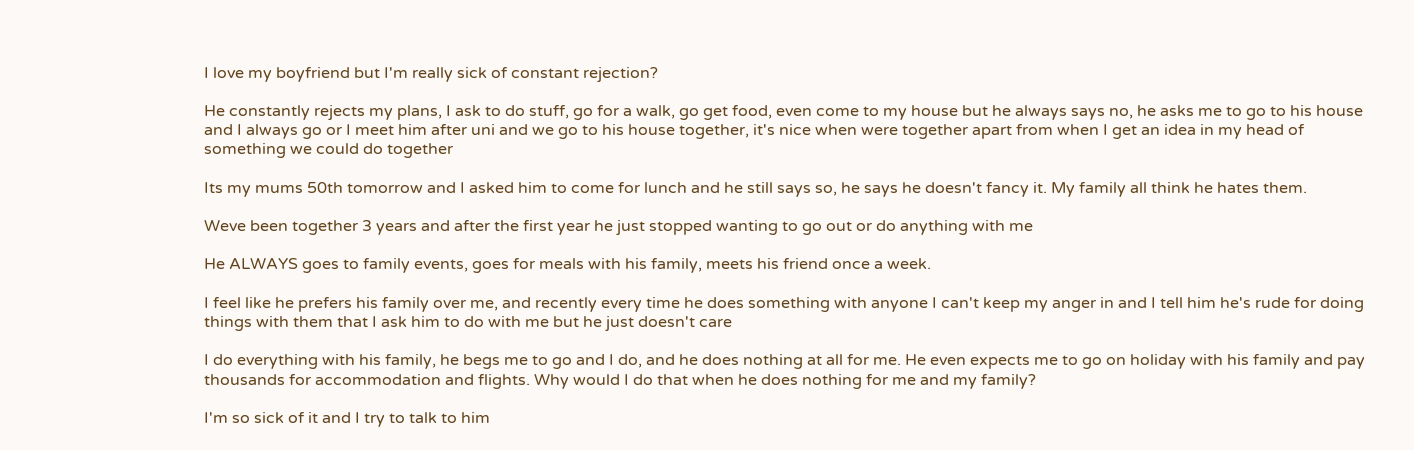I love my boyfriend but I'm really sick of constant rejection?

He constantly rejects my plans, I ask to do stuff, go for a walk, go get food, even come to my house but he always says no, he asks me to go to his house and I always go or I meet him after uni and we go to his house together, it's nice when were together apart from when I get an idea in my head of something we could do together

Its my mums 50th tomorrow and I asked him to come for lunch and he still says so, he says he doesn't fancy it. My family all think he hates them.

Weve been together 3 years and after the first year he just stopped wanting to go out or do anything with me

He ALWAYS goes to family events, goes for meals with his family, meets his friend once a week.

I feel like he prefers his family over me, and recently every time he does something with anyone I can't keep my anger in and I tell him he's rude for doing things with them that I ask him to do with me but he just doesn't care

I do everything with his family, he begs me to go and I do, and he does nothing at all for me. He even expects me to go on holiday with his family and pay thousands for accommodation and flights. Why would I do that when he does nothing for me and my family?

I'm so sick of it and I try to talk to him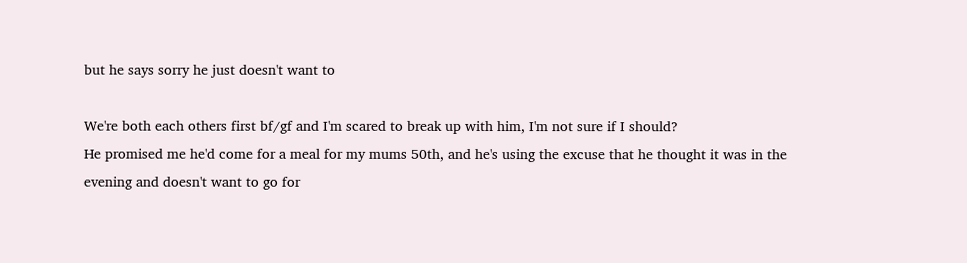but he says sorry he just doesn't want to

We're both each others first bf/gf and I'm scared to break up with him, I'm not sure if I should?
He promised me he'd come for a meal for my mums 50th, and he's using the excuse that he thought it was in the evening and doesn't want to go for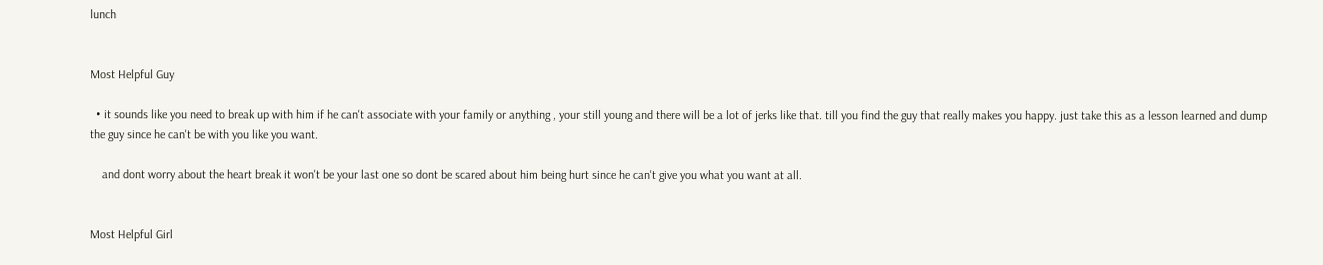lunch


Most Helpful Guy

  • it sounds like you need to break up with him if he can't associate with your family or anything , your still young and there will be a lot of jerks like that. till you find the guy that really makes you happy. just take this as a lesson learned and dump the guy since he can't be with you like you want.

    and dont worry about the heart break it won't be your last one so dont be scared about him being hurt since he can't give you what you want at all.


Most Helpful Girl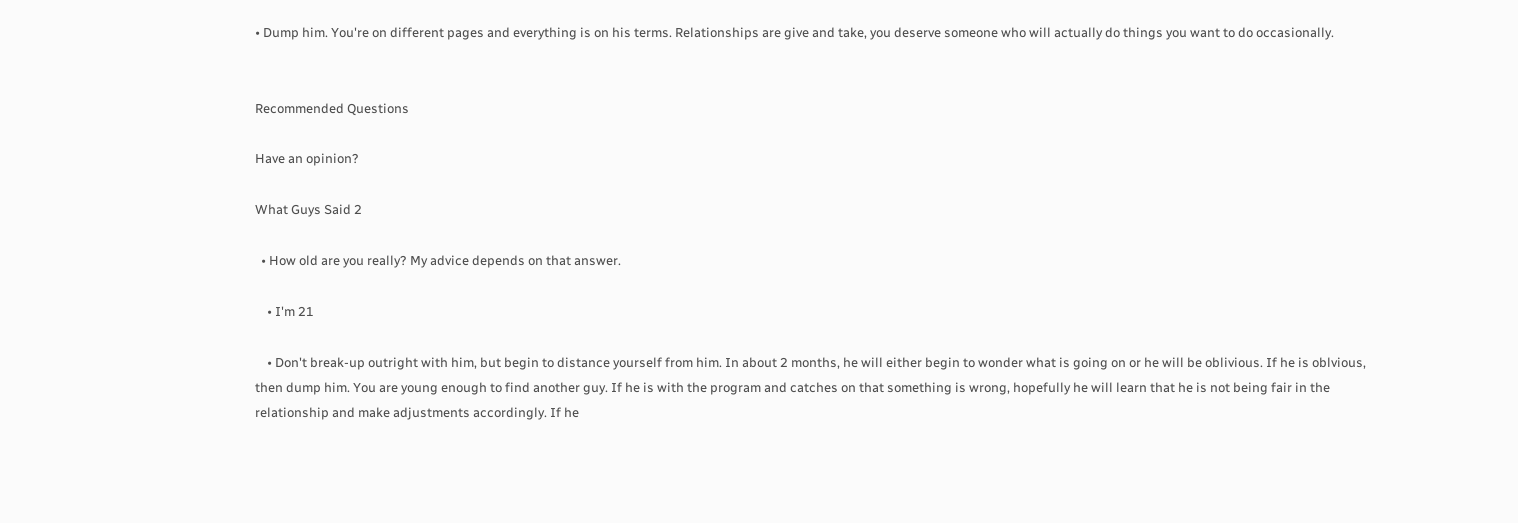• Dump him. You're on different pages and everything is on his terms. Relationships are give and take, you deserve someone who will actually do things you want to do occasionally.


Recommended Questions

Have an opinion?

What Guys Said 2

  • How old are you really? My advice depends on that answer.

    • I'm 21

    • Don't break-up outright with him, but begin to distance yourself from him. In about 2 months, he will either begin to wonder what is going on or he will be oblivious. If he is oblvious, then dump him. You are young enough to find another guy. If he is with the program and catches on that something is wrong, hopefully he will learn that he is not being fair in the relationship and make adjustments accordingly. If he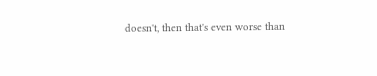doesn't, then that's even worse than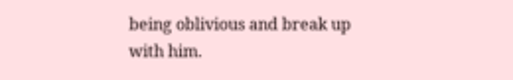being oblivious and break up with him.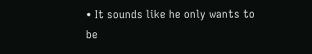• It sounds like he only wants to be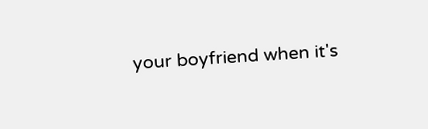your boyfriend when it's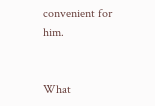convenient for him.


What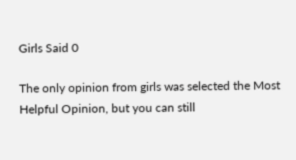Girls Said 0

The only opinion from girls was selected the Most Helpful Opinion, but you can still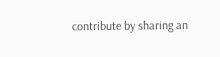contribute by sharing an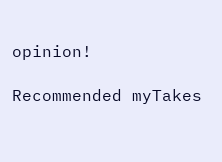opinion!

Recommended myTakes